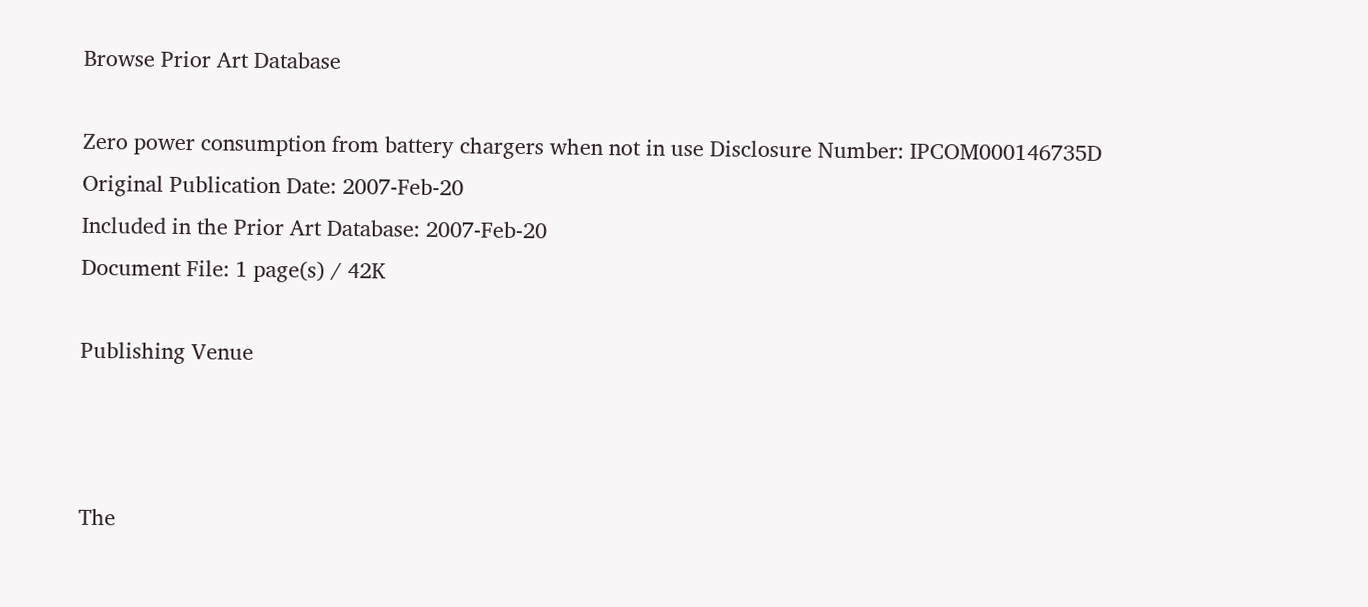Browse Prior Art Database

Zero power consumption from battery chargers when not in use Disclosure Number: IPCOM000146735D
Original Publication Date: 2007-Feb-20
Included in the Prior Art Database: 2007-Feb-20
Document File: 1 page(s) / 42K

Publishing Venue



The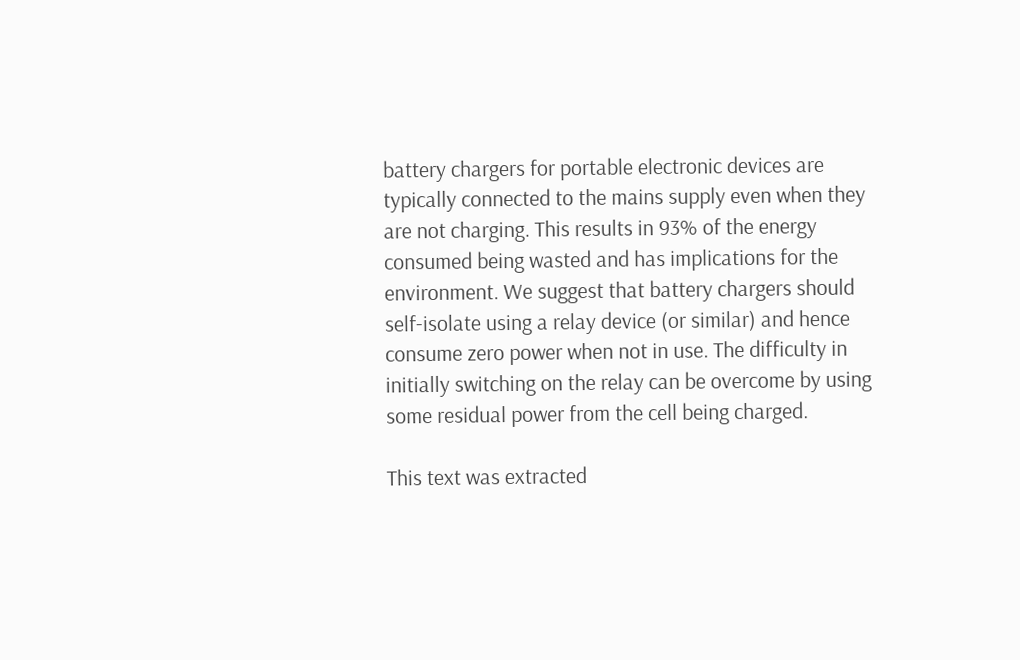battery chargers for portable electronic devices are typically connected to the mains supply even when they are not charging. This results in 93% of the energy consumed being wasted and has implications for the environment. We suggest that battery chargers should self-isolate using a relay device (or similar) and hence consume zero power when not in use. The difficulty in initially switching on the relay can be overcome by using some residual power from the cell being charged.

This text was extracted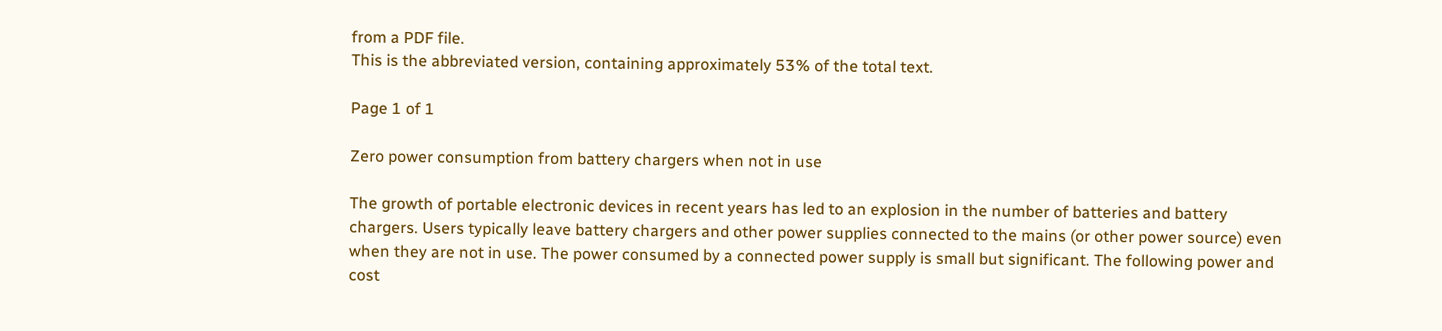from a PDF file.
This is the abbreviated version, containing approximately 53% of the total text.

Page 1 of 1

Zero power consumption from battery chargers when not in use

The growth of portable electronic devices in recent years has led to an explosion in the number of batteries and battery chargers. Users typically leave battery chargers and other power supplies connected to the mains (or other power source) even when they are not in use. The power consumed by a connected power supply is small but significant. The following power and cost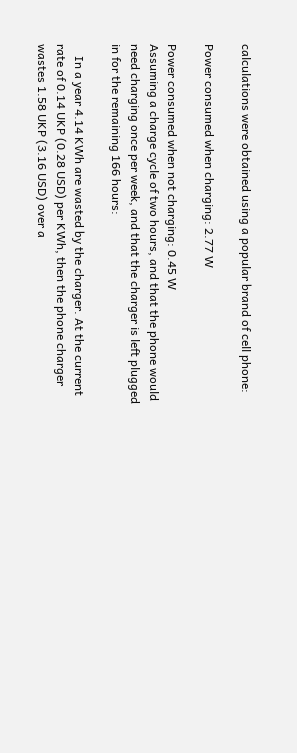calculations were obtained using a popular brand of cell phone:

Power consumed when charging: 2.77 W

Power consumed when not charging: 0.45 W
Assuming a charge cycle of two hours, and that the phone would need charging once per week, and that the charger is left plugged in for the remaining 166 hours:

    In a year 4.14 KWh are wasted by the charger. At the current rate of 0.14 UKP (0.28 USD) per KWh, then the phone charger wastes 1.58 UKP (3.16 USD) over a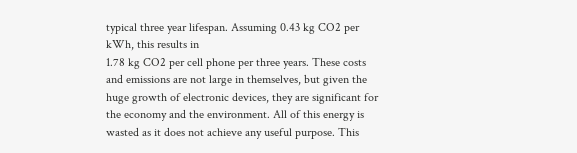typical three year lifespan. Assuming 0.43 kg CO2 per kWh, this results in
1.78 kg CO2 per cell phone per three years. These costs and emissions are not large in themselves, but given the huge growth of electronic devices, they are significant for the economy and the environment. All of this energy is wasted as it does not achieve any useful purpose. This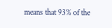means that 93% of the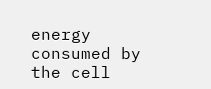energy consumed by the cell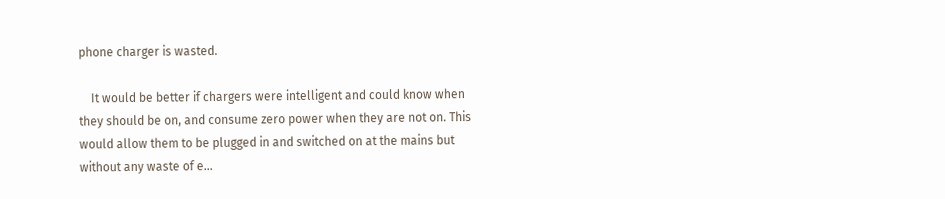phone charger is wasted.

    It would be better if chargers were intelligent and could know when they should be on, and consume zero power when they are not on. This would allow them to be plugged in and switched on at the mains but without any waste of e...